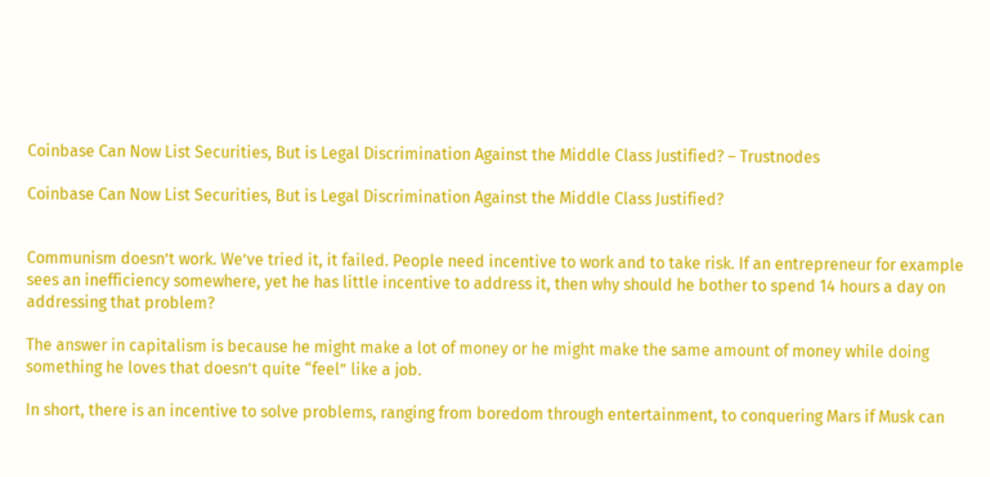Coinbase Can Now List Securities, But is Legal Discrimination Against the Middle Class Justified? – Trustnodes

Coinbase Can Now List Securities, But is Legal Discrimination Against the Middle Class Justified?


Communism doesn’t work. We’ve tried it, it failed. People need incentive to work and to take risk. If an entrepreneur for example sees an inefficiency somewhere, yet he has little incentive to address it, then why should he bother to spend 14 hours a day on addressing that problem?

The answer in capitalism is because he might make a lot of money or he might make the same amount of money while doing something he loves that doesn’t quite “feel” like a job.

In short, there is an incentive to solve problems, ranging from boredom through entertainment, to conquering Mars if Musk can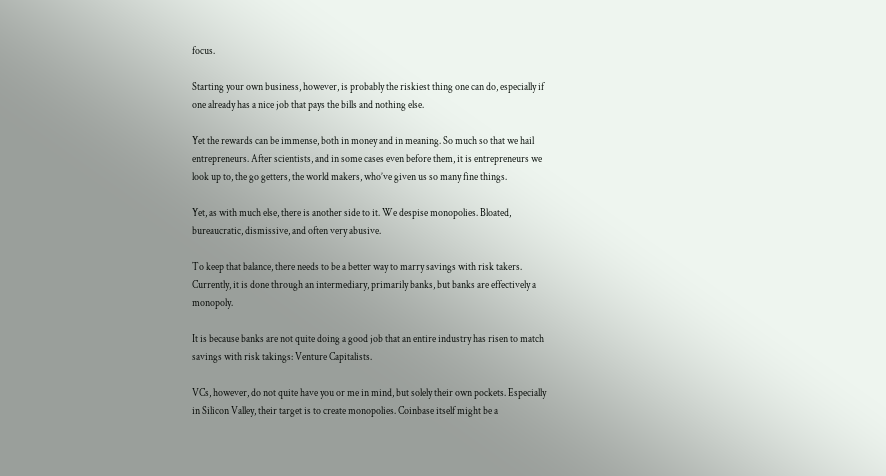focus.

Starting your own business, however, is probably the riskiest thing one can do, especially if one already has a nice job that pays the bills and nothing else.

Yet the rewards can be immense, both in money and in meaning. So much so that we hail entrepreneurs. After scientists, and in some cases even before them, it is entrepreneurs we look up to, the go getters, the world makers, who’ve given us so many fine things.

Yet, as with much else, there is another side to it. We despise monopolies. Bloated, bureaucratic, dismissive, and often very abusive.

To keep that balance, there needs to be a better way to marry savings with risk takers. Currently, it is done through an intermediary, primarily banks, but banks are effectively a monopoly.

It is because banks are not quite doing a good job that an entire industry has risen to match savings with risk takings: Venture Capitalists.

VCs, however, do not quite have you or me in mind, but solely their own pockets. Especially in Silicon Valley, their target is to create monopolies. Coinbase itself might be a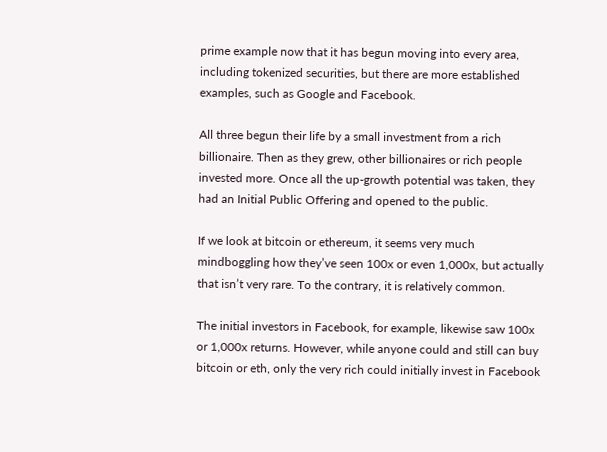prime example now that it has begun moving into every area, including tokenized securities, but there are more established examples, such as Google and Facebook.

All three begun their life by a small investment from a rich billionaire. Then as they grew, other billionaires or rich people invested more. Once all the up-growth potential was taken, they had an Initial Public Offering and opened to the public.

If we look at bitcoin or ethereum, it seems very much mindboggling how they’ve seen 100x or even 1,000x, but actually that isn’t very rare. To the contrary, it is relatively common.

The initial investors in Facebook, for example, likewise saw 100x or 1,000x returns. However, while anyone could and still can buy bitcoin or eth, only the very rich could initially invest in Facebook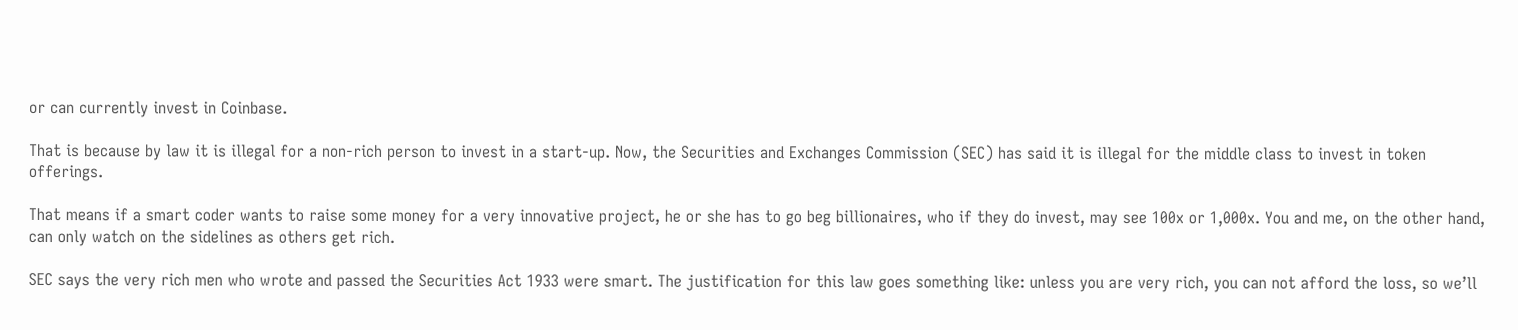or can currently invest in Coinbase.

That is because by law it is illegal for a non-rich person to invest in a start-up. Now, the Securities and Exchanges Commission (SEC) has said it is illegal for the middle class to invest in token offerings.

That means if a smart coder wants to raise some money for a very innovative project, he or she has to go beg billionaires, who if they do invest, may see 100x or 1,000x. You and me, on the other hand, can only watch on the sidelines as others get rich.

SEC says the very rich men who wrote and passed the Securities Act 1933 were smart. The justification for this law goes something like: unless you are very rich, you can not afford the loss, so we’ll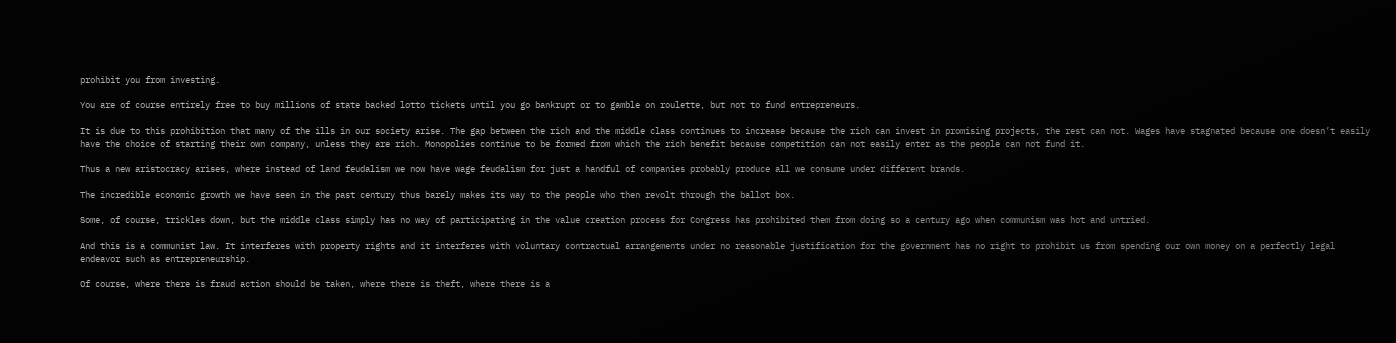prohibit you from investing.

You are of course entirely free to buy millions of state backed lotto tickets until you go bankrupt or to gamble on roulette, but not to fund entrepreneurs.

It is due to this prohibition that many of the ills in our society arise. The gap between the rich and the middle class continues to increase because the rich can invest in promising projects, the rest can not. Wages have stagnated because one doesn’t easily have the choice of starting their own company, unless they are rich. Monopolies continue to be formed from which the rich benefit because competition can not easily enter as the people can not fund it.

Thus a new aristocracy arises, where instead of land feudalism we now have wage feudalism for just a handful of companies probably produce all we consume under different brands.

The incredible economic growth we have seen in the past century thus barely makes its way to the people who then revolt through the ballot box.

Some, of course, trickles down, but the middle class simply has no way of participating in the value creation process for Congress has prohibited them from doing so a century ago when communism was hot and untried.

And this is a communist law. It interferes with property rights and it interferes with voluntary contractual arrangements under no reasonable justification for the government has no right to prohibit us from spending our own money on a perfectly legal endeavor such as entrepreneurship.

Of course, where there is fraud action should be taken, where there is theft, where there is a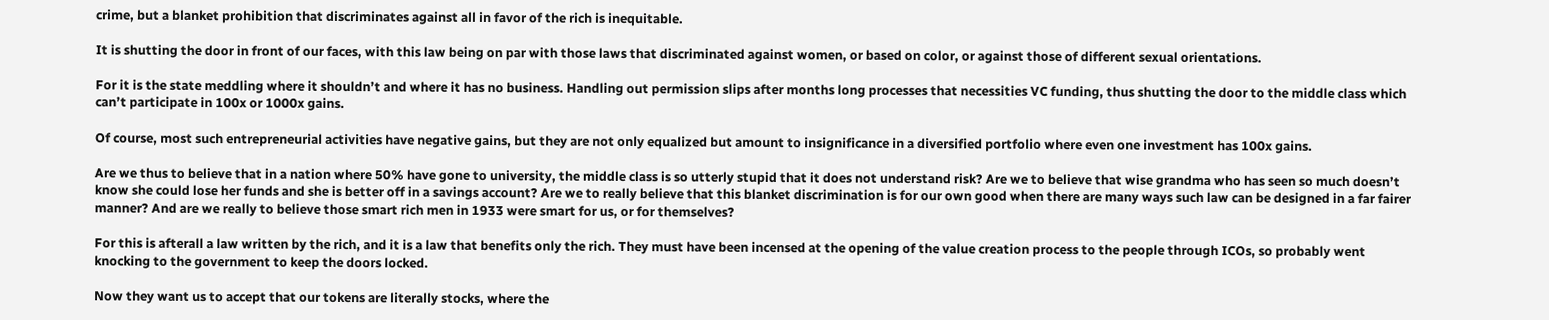crime, but a blanket prohibition that discriminates against all in favor of the rich is inequitable.

It is shutting the door in front of our faces, with this law being on par with those laws that discriminated against women, or based on color, or against those of different sexual orientations.

For it is the state meddling where it shouldn’t and where it has no business. Handling out permission slips after months long processes that necessities VC funding, thus shutting the door to the middle class which can’t participate in 100x or 1000x gains.

Of course, most such entrepreneurial activities have negative gains, but they are not only equalized but amount to insignificance in a diversified portfolio where even one investment has 100x gains.

Are we thus to believe that in a nation where 50% have gone to university, the middle class is so utterly stupid that it does not understand risk? Are we to believe that wise grandma who has seen so much doesn’t know she could lose her funds and she is better off in a savings account? Are we to really believe that this blanket discrimination is for our own good when there are many ways such law can be designed in a far fairer manner? And are we really to believe those smart rich men in 1933 were smart for us, or for themselves?

For this is afterall a law written by the rich, and it is a law that benefits only the rich. They must have been incensed at the opening of the value creation process to the people through ICOs, so probably went knocking to the government to keep the doors locked.

Now they want us to accept that our tokens are literally stocks, where the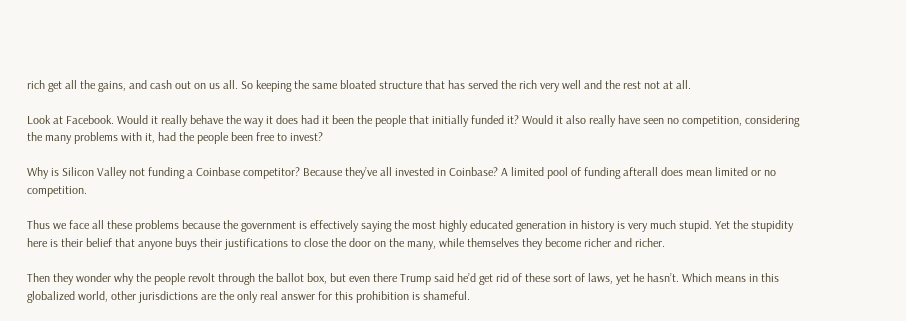rich get all the gains, and cash out on us all. So keeping the same bloated structure that has served the rich very well and the rest not at all.

Look at Facebook. Would it really behave the way it does had it been the people that initially funded it? Would it also really have seen no competition, considering the many problems with it, had the people been free to invest?

Why is Silicon Valley not funding a Coinbase competitor? Because they’ve all invested in Coinbase? A limited pool of funding afterall does mean limited or no competition.

Thus we face all these problems because the government is effectively saying the most highly educated generation in history is very much stupid. Yet the stupidity here is their belief that anyone buys their justifications to close the door on the many, while themselves they become richer and richer.

Then they wonder why the people revolt through the ballot box, but even there Trump said he’d get rid of these sort of laws, yet he hasn’t. Which means in this globalized world, other jurisdictions are the only real answer for this prohibition is shameful.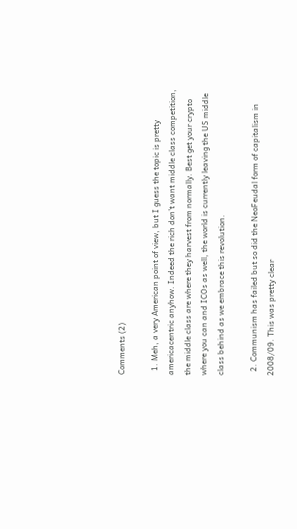Comments (2)

  1. Meh, a very American point of view, but I guess the topic is pretty americacentric anyhow. Indeed the rich don’t want middle class competition, the middle class are where they harvest from normally. Best get your crypto where you can and ICOs as well, the world is currently leaving the US middle class behind as we embrace this revolution.

  2. Communism has failed but so did the NeoFeudal form of capitalism in 2008/09. This was pretty clear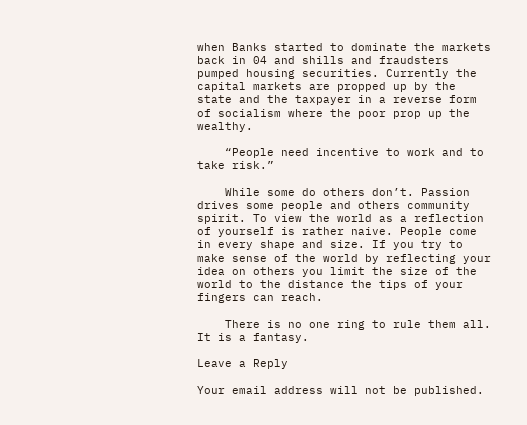when Banks started to dominate the markets back in 04 and shills and fraudsters pumped housing securities. Currently the capital markets are propped up by the state and the taxpayer in a reverse form of socialism where the poor prop up the wealthy.

    “People need incentive to work and to take risk.”

    While some do others don’t. Passion drives some people and others community spirit. To view the world as a reflection of yourself is rather naive. People come in every shape and size. If you try to make sense of the world by reflecting your idea on others you limit the size of the world to the distance the tips of your fingers can reach.

    There is no one ring to rule them all. It is a fantasy.

Leave a Reply

Your email address will not be published.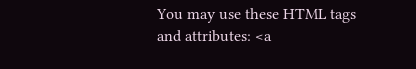You may use these HTML tags and attributes: <a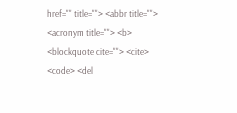href="" title=""> <abbr title=""> <acronym title=""> <b> <blockquote cite=""> <cite> <code> <del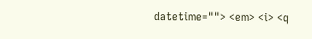datetime=""> <em> <i> <q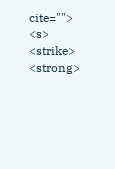cite=""> <s> <strike> <strong>